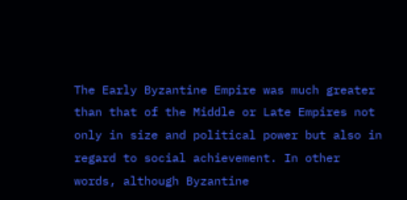The Early Byzantine Empire was much greater than that of the Middle or Late Empires not only in size and political power but also in regard to social achievement. In other words, although Byzantine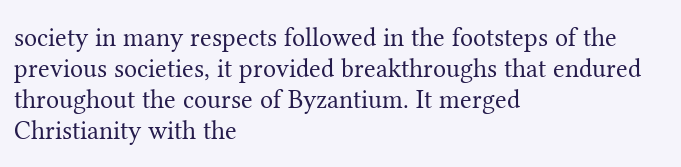society in many respects followed in the footsteps of the previous societies, it provided breakthroughs that endured throughout the course of Byzantium. It merged Christianity with the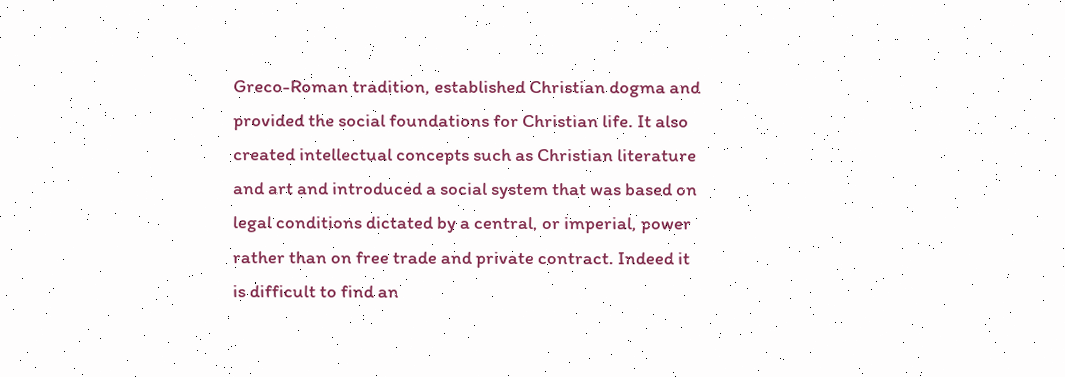Greco-Roman tradition, established Christian dogma and provided the social foundations for Christian life. It also created intellectual concepts such as Christian literature and art and introduced a social system that was based on legal conditions dictated by a central, or imperial, power rather than on free trade and private contract. Indeed it is difficult to find an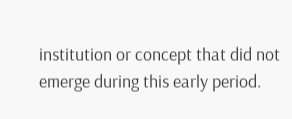institution or concept that did not emerge during this early period.